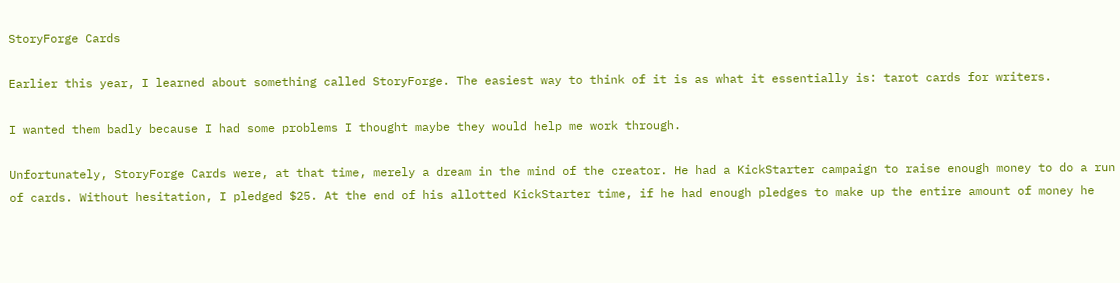StoryForge Cards

Earlier this year, I learned about something called StoryForge. The easiest way to think of it is as what it essentially is: tarot cards for writers.

I wanted them badly because I had some problems I thought maybe they would help me work through.

Unfortunately, StoryForge Cards were, at that time, merely a dream in the mind of the creator. He had a KickStarter campaign to raise enough money to do a run of cards. Without hesitation, I pledged $25. At the end of his allotted KickStarter time, if he had enough pledges to make up the entire amount of money he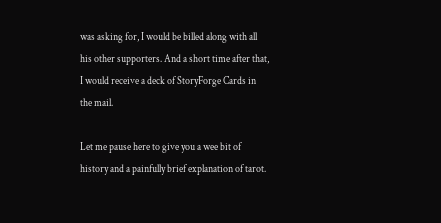was asking for, I would be billed along with all his other supporters. And a short time after that, I would receive a deck of StoryForge Cards in the mail.

Let me pause here to give you a wee bit of history and a painfully brief explanation of tarot.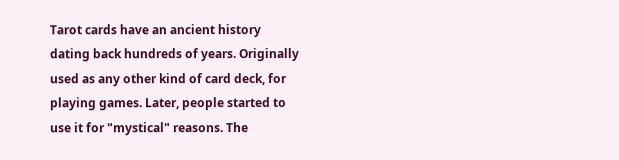Tarot cards have an ancient history dating back hundreds of years. Originally used as any other kind of card deck, for playing games. Later, people started to use it for "mystical" reasons. The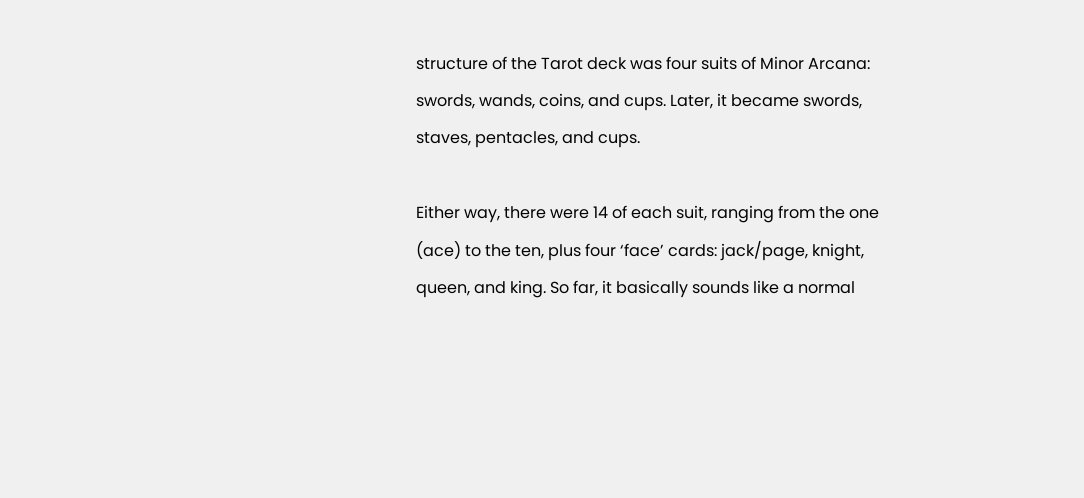structure of the Tarot deck was four suits of Minor Arcana: swords, wands, coins, and cups. Later, it became swords, staves, pentacles, and cups.

Either way, there were 14 of each suit, ranging from the one (ace) to the ten, plus four ‘face’ cards: jack/page, knight, queen, and king. So far, it basically sounds like a normal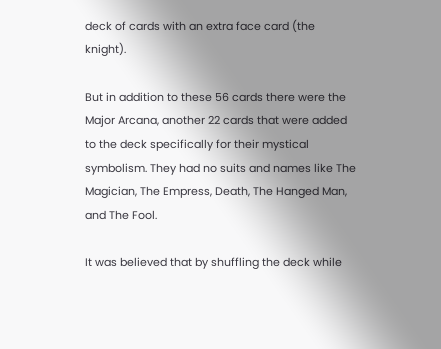deck of cards with an extra face card (the knight).

But in addition to these 56 cards there were the Major Arcana, another 22 cards that were added to the deck specifically for their mystical symbolism. They had no suits and names like The Magician, The Empress, Death, The Hanged Man, and The Fool.

It was believed that by shuffling the deck while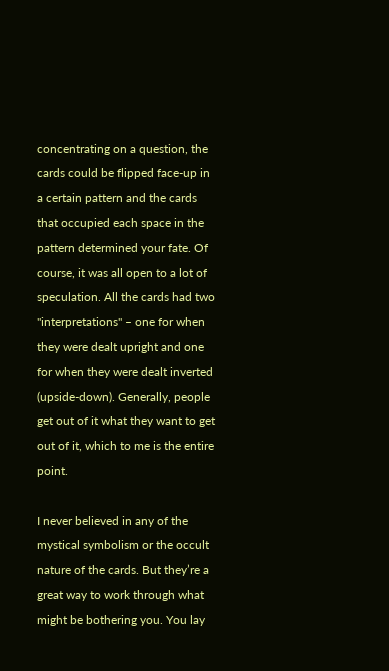concentrating on a question, the cards could be flipped face-up in a certain pattern and the cards that occupied each space in the pattern determined your fate. Of course, it was all open to a lot of speculation. All the cards had two "interpretations" – one for when they were dealt upright and one for when they were dealt inverted (upside-down). Generally, people get out of it what they want to get out of it, which to me is the entire point.

I never believed in any of the mystical symbolism or the occult nature of the cards. But they’re a great way to work through what might be bothering you. You lay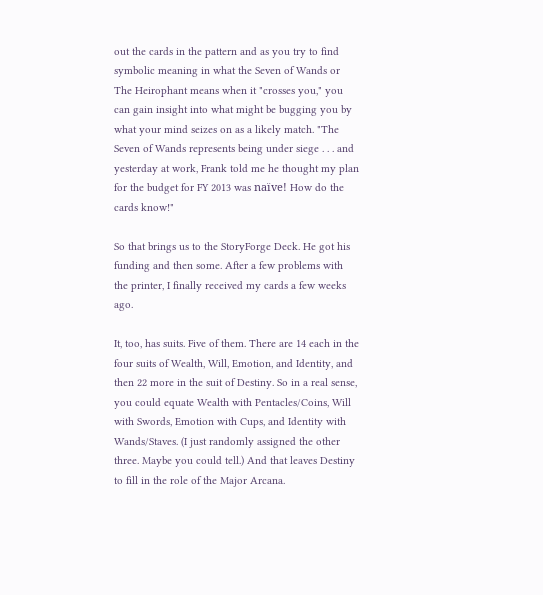out the cards in the pattern and as you try to find symbolic meaning in what the Seven of Wands or The Heirophant means when it "crosses you," you can gain insight into what might be bugging you by what your mind seizes on as a likely match. "The Seven of Wands represents being under siege . . . and yesterday at work, Frank told me he thought my plan for the budget for FY 2013 was naïve! How do the cards know!"

So that brings us to the StoryForge Deck. He got his funding and then some. After a few problems with the printer, I finally received my cards a few weeks ago.

It, too, has suits. Five of them. There are 14 each in the four suits of Wealth, Will, Emotion, and Identity, and then 22 more in the suit of Destiny. So in a real sense, you could equate Wealth with Pentacles/Coins, Will with Swords, Emotion with Cups, and Identity with Wands/Staves. (I just randomly assigned the other three. Maybe you could tell.) And that leaves Destiny to fill in the role of the Major Arcana.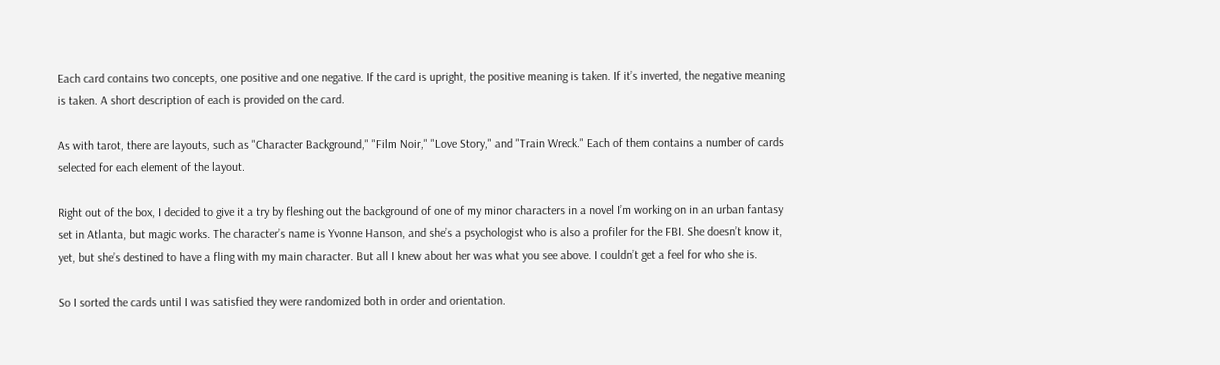Each card contains two concepts, one positive and one negative. If the card is upright, the positive meaning is taken. If it’s inverted, the negative meaning is taken. A short description of each is provided on the card.

As with tarot, there are layouts, such as "Character Background," "Film Noir," "Love Story," and "Train Wreck." Each of them contains a number of cards selected for each element of the layout.

Right out of the box, I decided to give it a try by fleshing out the background of one of my minor characters in a novel I’m working on in an urban fantasy set in Atlanta, but magic works. The character’s name is Yvonne Hanson, and she’s a psychologist who is also a profiler for the FBI. She doesn’t know it, yet, but she’s destined to have a fling with my main character. But all I knew about her was what you see above. I couldn’t get a feel for who she is.

So I sorted the cards until I was satisfied they were randomized both in order and orientation.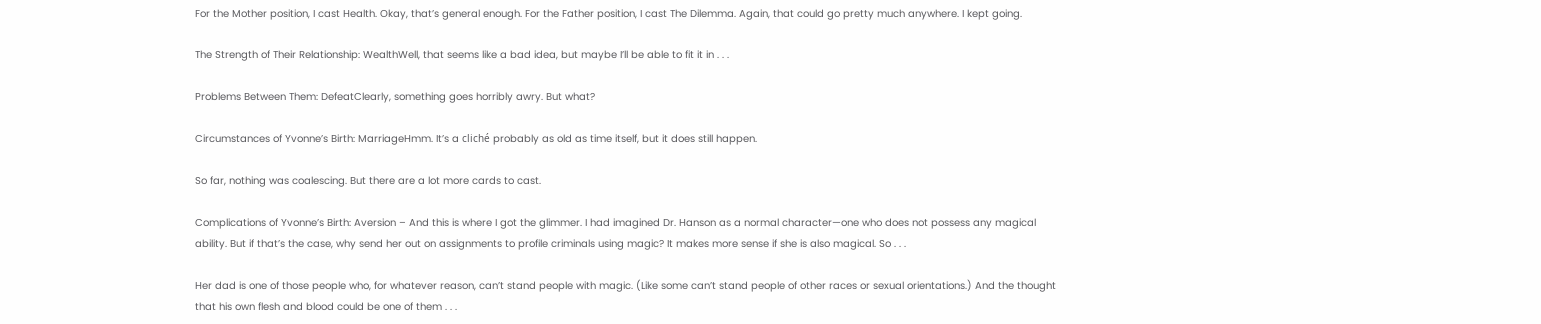For the Mother position, I cast Health. Okay, that’s general enough. For the Father position, I cast The Dilemma. Again, that could go pretty much anywhere. I kept going.

The Strength of Their Relationship: WealthWell, that seems like a bad idea, but maybe I’ll be able to fit it in . . .

Problems Between Them: DefeatClearly, something goes horribly awry. But what?

Circumstances of Yvonne’s Birth: MarriageHmm. It’s a cliché probably as old as time itself, but it does still happen.

So far, nothing was coalescing. But there are a lot more cards to cast.

Complications of Yvonne’s Birth: Aversion – And this is where I got the glimmer. I had imagined Dr. Hanson as a normal character—one who does not possess any magical ability. But if that’s the case, why send her out on assignments to profile criminals using magic? It makes more sense if she is also magical. So . . .

Her dad is one of those people who, for whatever reason, can’t stand people with magic. (Like some can’t stand people of other races or sexual orientations.) And the thought that his own flesh and blood could be one of them . . .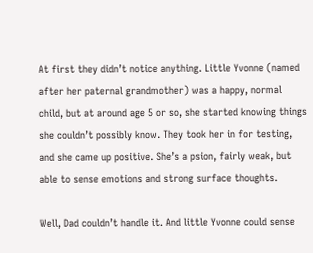At first they didn’t notice anything. Little Yvonne (named after her paternal grandmother) was a happy, normal child, but at around age 5 or so, she started knowing things she couldn’t possibly know. They took her in for testing, and she came up positive. She’s a psion, fairly weak, but able to sense emotions and strong surface thoughts.

Well, Dad couldn’t handle it. And little Yvonne could sense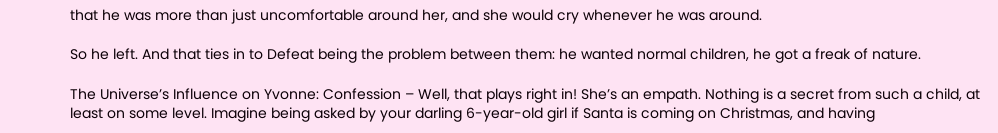that he was more than just uncomfortable around her, and she would cry whenever he was around.

So he left. And that ties in to Defeat being the problem between them: he wanted normal children, he got a freak of nature.

The Universe’s Influence on Yvonne: Confession – Well, that plays right in! She’s an empath. Nothing is a secret from such a child, at least on some level. Imagine being asked by your darling 6-year-old girl if Santa is coming on Christmas, and having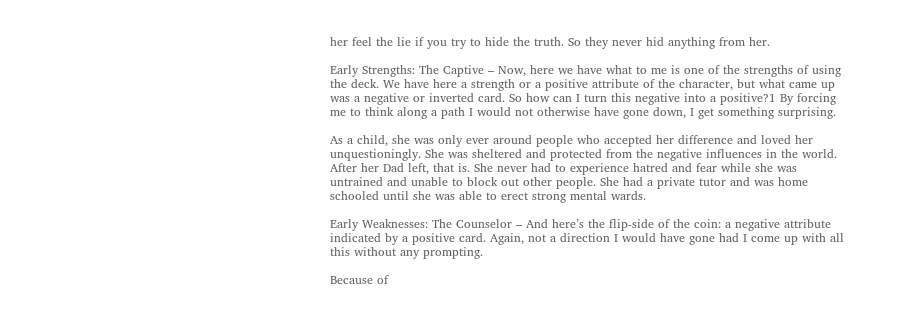her feel the lie if you try to hide the truth. So they never hid anything from her.

Early Strengths: The Captive – Now, here we have what to me is one of the strengths of using the deck. We have here a strength or a positive attribute of the character, but what came up was a negative or inverted card. So how can I turn this negative into a positive?1 By forcing me to think along a path I would not otherwise have gone down, I get something surprising.

As a child, she was only ever around people who accepted her difference and loved her unquestioningly. She was sheltered and protected from the negative influences in the world. After her Dad left, that is. She never had to experience hatred and fear while she was untrained and unable to block out other people. She had a private tutor and was home schooled until she was able to erect strong mental wards.

Early Weaknesses: The Counselor – And here’s the flip-side of the coin: a negative attribute indicated by a positive card. Again, not a direction I would have gone had I come up with all this without any prompting.

Because of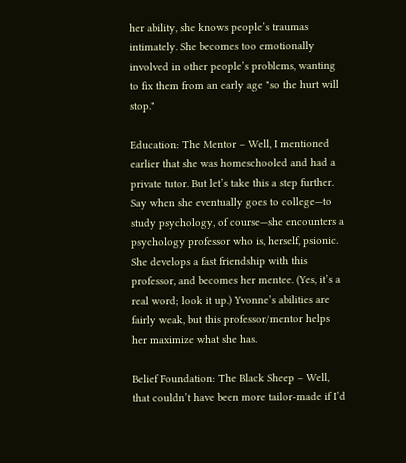her ability, she knows people’s traumas intimately. She becomes too emotionally involved in other people’s problems, wanting to fix them from an early age "so the hurt will stop."

Education: The Mentor – Well, I mentioned earlier that she was homeschooled and had a private tutor. But let’s take this a step further. Say when she eventually goes to college—to study psychology, of course—she encounters a psychology professor who is, herself, psionic. She develops a fast friendship with this professor, and becomes her mentee. (Yes, it’s a real word; look it up.) Yvonne’s abilities are fairly weak, but this professor/mentor helps her maximize what she has.

Belief Foundation: The Black Sheep – Well, that couldn’t have been more tailor-made if I’d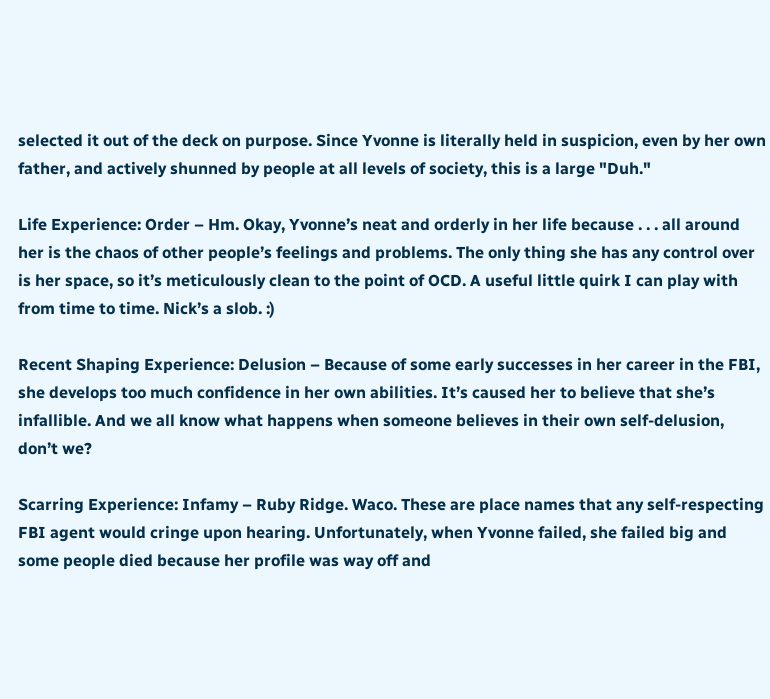selected it out of the deck on purpose. Since Yvonne is literally held in suspicion, even by her own father, and actively shunned by people at all levels of society, this is a large "Duh."

Life Experience: Order – Hm. Okay, Yvonne’s neat and orderly in her life because . . . all around her is the chaos of other people’s feelings and problems. The only thing she has any control over is her space, so it’s meticulously clean to the point of OCD. A useful little quirk I can play with from time to time. Nick’s a slob. :)

Recent Shaping Experience: Delusion – Because of some early successes in her career in the FBI, she develops too much confidence in her own abilities. It’s caused her to believe that she’s infallible. And we all know what happens when someone believes in their own self-delusion, don’t we?

Scarring Experience: Infamy – Ruby Ridge. Waco. These are place names that any self-respecting FBI agent would cringe upon hearing. Unfortunately, when Yvonne failed, she failed big and some people died because her profile was way off and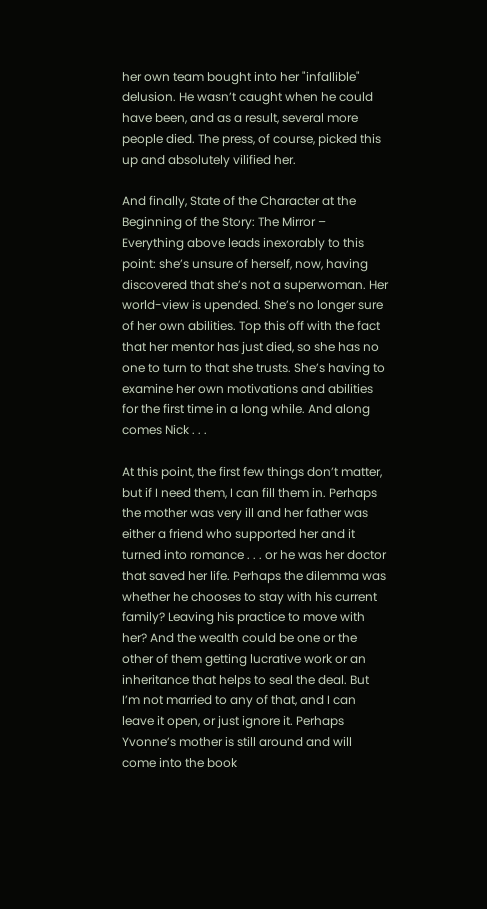her own team bought into her "infallible" delusion. He wasn’t caught when he could have been, and as a result, several more people died. The press, of course, picked this up and absolutely vilified her.

And finally, State of the Character at the Beginning of the Story: The Mirror – Everything above leads inexorably to this point: she’s unsure of herself, now, having discovered that she’s not a superwoman. Her world-view is upended. She’s no longer sure of her own abilities. Top this off with the fact that her mentor has just died, so she has no one to turn to that she trusts. She’s having to examine her own motivations and abilities for the first time in a long while. And along comes Nick . . .

At this point, the first few things don’t matter, but if I need them, I can fill them in. Perhaps the mother was very ill and her father was either a friend who supported her and it turned into romance . . . or he was her doctor that saved her life. Perhaps the dilemma was whether he chooses to stay with his current family? Leaving his practice to move with her? And the wealth could be one or the other of them getting lucrative work or an inheritance that helps to seal the deal. But I’m not married to any of that, and I can leave it open, or just ignore it. Perhaps Yvonne’s mother is still around and will come into the book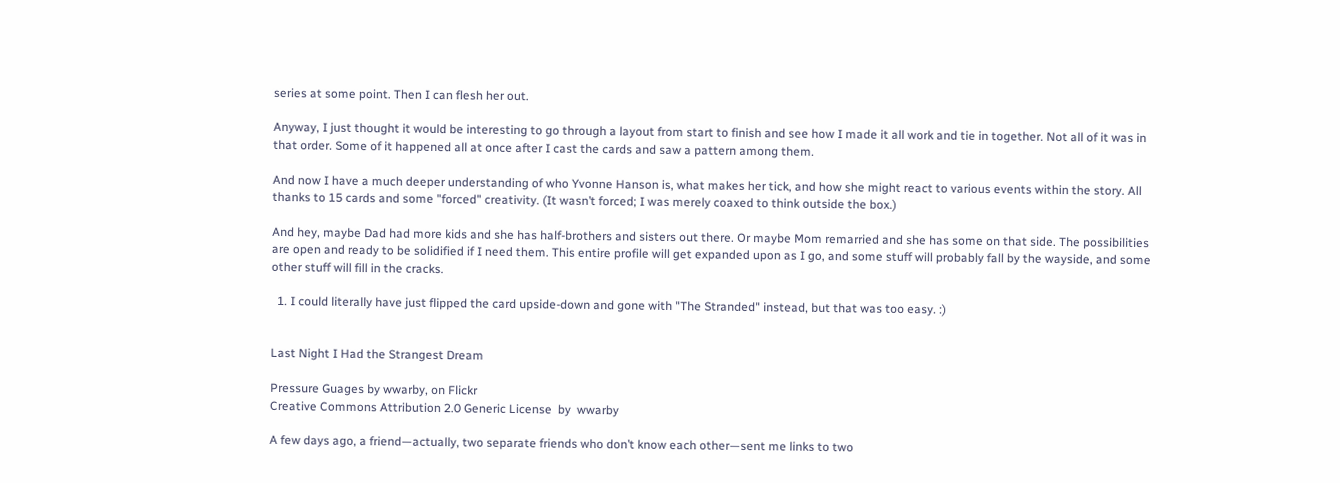series at some point. Then I can flesh her out.

Anyway, I just thought it would be interesting to go through a layout from start to finish and see how I made it all work and tie in together. Not all of it was in that order. Some of it happened all at once after I cast the cards and saw a pattern among them.

And now I have a much deeper understanding of who Yvonne Hanson is, what makes her tick, and how she might react to various events within the story. All thanks to 15 cards and some "forced" creativity. (It wasn’t forced; I was merely coaxed to think outside the box.)

And hey, maybe Dad had more kids and she has half-brothers and sisters out there. Or maybe Mom remarried and she has some on that side. The possibilities are open and ready to be solidified if I need them. This entire profile will get expanded upon as I go, and some stuff will probably fall by the wayside, and some other stuff will fill in the cracks.

  1. I could literally have just flipped the card upside-down and gone with "The Stranded" instead, but that was too easy. :)


Last Night I Had the Strangest Dream

Pressure Guages by wwarby, on Flickr
Creative Commons Attribution 2.0 Generic License  by  wwarby

A few days ago, a friend—actually, two separate friends who don’t know each other—sent me links to two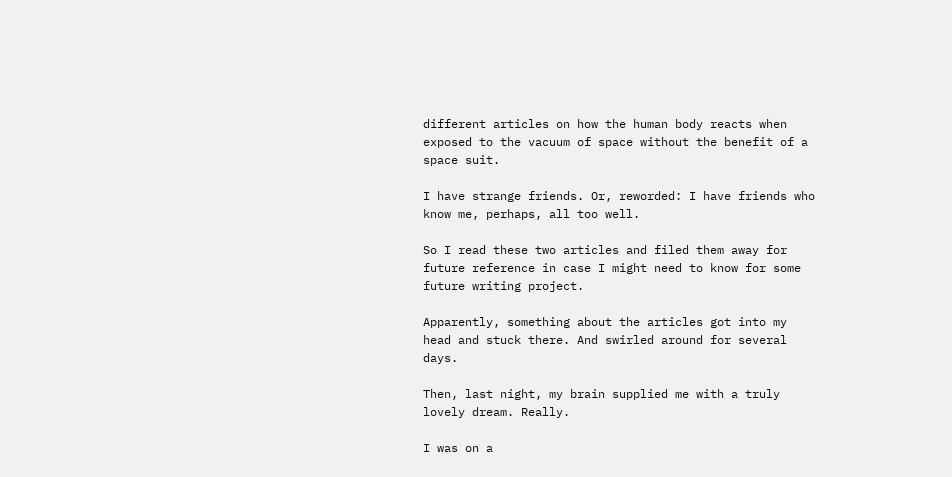different articles on how the human body reacts when exposed to the vacuum of space without the benefit of a space suit.

I have strange friends. Or, reworded: I have friends who know me, perhaps, all too well.

So I read these two articles and filed them away for future reference in case I might need to know for some future writing project.

Apparently, something about the articles got into my head and stuck there. And swirled around for several days.

Then, last night, my brain supplied me with a truly lovely dream. Really.

I was on a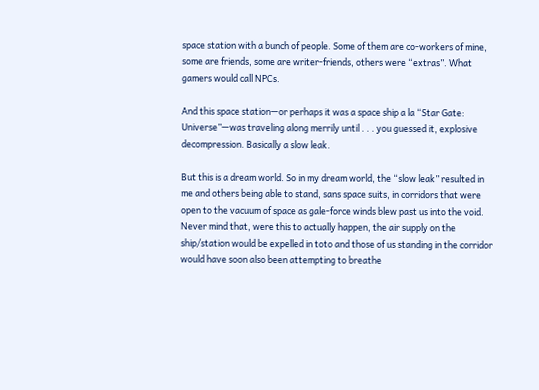space station with a bunch of people. Some of them are co-workers of mine, some are friends, some are writer-friends, others were “extras”. What gamers would call NPCs.

And this space station—or perhaps it was a space ship a la “Star Gate: Universe”—was traveling along merrily until . . . you guessed it, explosive decompression. Basically a slow leak.

But this is a dream world. So in my dream world, the “slow leak” resulted in me and others being able to stand, sans space suits, in corridors that were open to the vacuum of space as gale-force winds blew past us into the void. Never mind that, were this to actually happen, the air supply on the ship/station would be expelled in toto and those of us standing in the corridor would have soon also been attempting to breathe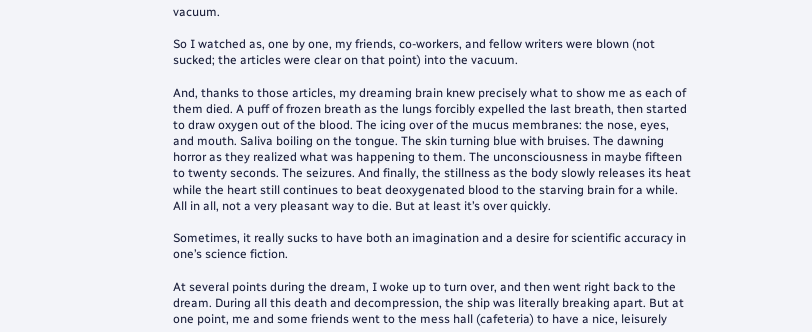vacuum.

So I watched as, one by one, my friends, co-workers, and fellow writers were blown (not sucked; the articles were clear on that point) into the vacuum.

And, thanks to those articles, my dreaming brain knew precisely what to show me as each of them died. A puff of frozen breath as the lungs forcibly expelled the last breath, then started to draw oxygen out of the blood. The icing over of the mucus membranes: the nose, eyes, and mouth. Saliva boiling on the tongue. The skin turning blue with bruises. The dawning horror as they realized what was happening to them. The unconsciousness in maybe fifteen to twenty seconds. The seizures. And finally, the stillness as the body slowly releases its heat while the heart still continues to beat deoxygenated blood to the starving brain for a while. All in all, not a very pleasant way to die. But at least it’s over quickly.

Sometimes, it really sucks to have both an imagination and a desire for scientific accuracy in one’s science fiction.

At several points during the dream, I woke up to turn over, and then went right back to the dream. During all this death and decompression, the ship was literally breaking apart. But at one point, me and some friends went to the mess hall (cafeteria) to have a nice, leisurely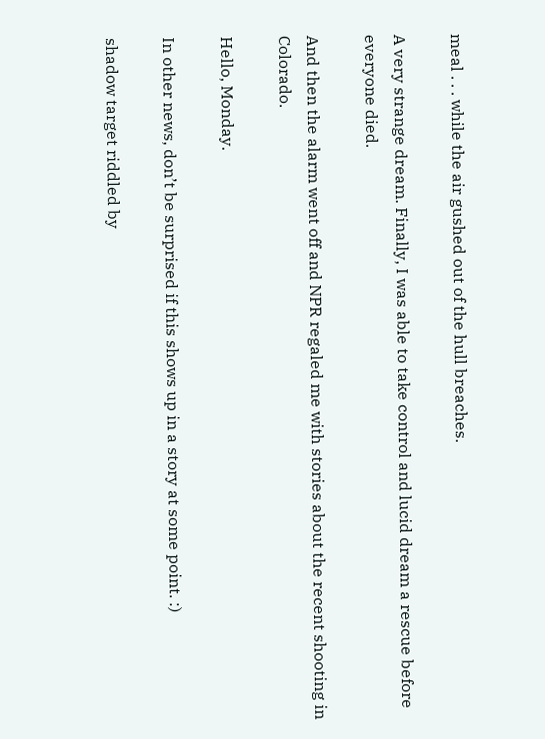meal . . . while the air gushed out of the hull breaches.

A very strange dream. Finally, I was able to take control and lucid dream a rescue before everyone died.

And then the alarm went off and NPR regaled me with stories about the recent shooting in Colorado.

Hello, Monday.

In other news, don’t be surprised if this shows up in a story at some point. :)

shadow target riddled by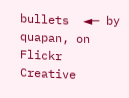bullets  ◄─ by quapan, on Flickr
Creative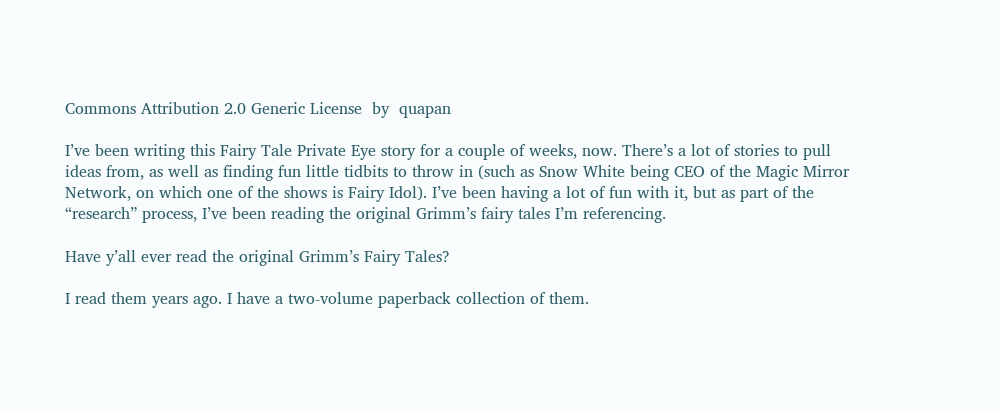Commons Attribution 2.0 Generic License  by  quapan

I’ve been writing this Fairy Tale Private Eye story for a couple of weeks, now. There’s a lot of stories to pull ideas from, as well as finding fun little tidbits to throw in (such as Snow White being CEO of the Magic Mirror Network, on which one of the shows is Fairy Idol). I’ve been having a lot of fun with it, but as part of the “research” process, I’ve been reading the original Grimm’s fairy tales I’m referencing.

Have y’all ever read the original Grimm’s Fairy Tales?

I read them years ago. I have a two-volume paperback collection of them.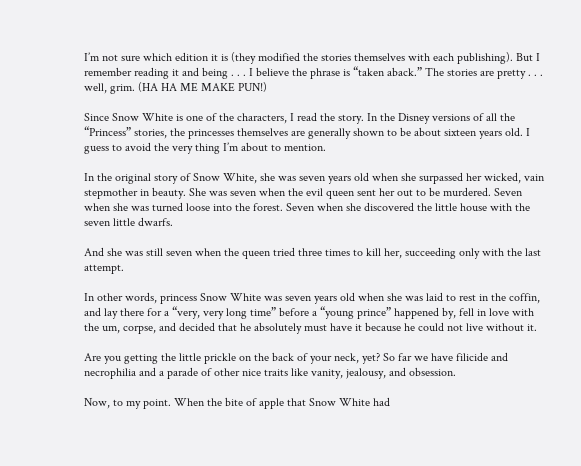I’m not sure which edition it is (they modified the stories themselves with each publishing). But I remember reading it and being . . . I believe the phrase is “taken aback.” The stories are pretty . . . well, grim. (HA HA ME MAKE PUN!)

Since Snow White is one of the characters, I read the story. In the Disney versions of all the “Princess” stories, the princesses themselves are generally shown to be about sixteen years old. I guess to avoid the very thing I’m about to mention.

In the original story of Snow White, she was seven years old when she surpassed her wicked, vain stepmother in beauty. She was seven when the evil queen sent her out to be murdered. Seven when she was turned loose into the forest. Seven when she discovered the little house with the seven little dwarfs.

And she was still seven when the queen tried three times to kill her, succeeding only with the last attempt.

In other words, princess Snow White was seven years old when she was laid to rest in the coffin, and lay there for a “very, very long time” before a “young prince” happened by, fell in love with the um, corpse, and decided that he absolutely must have it because he could not live without it.

Are you getting the little prickle on the back of your neck, yet? So far we have filicide and necrophilia and a parade of other nice traits like vanity, jealousy, and obsession.

Now, to my point. When the bite of apple that Snow White had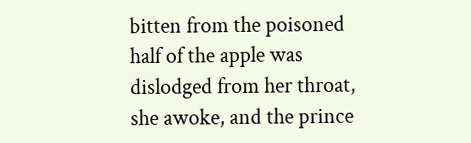bitten from the poisoned half of the apple was dislodged from her throat, she awoke, and the prince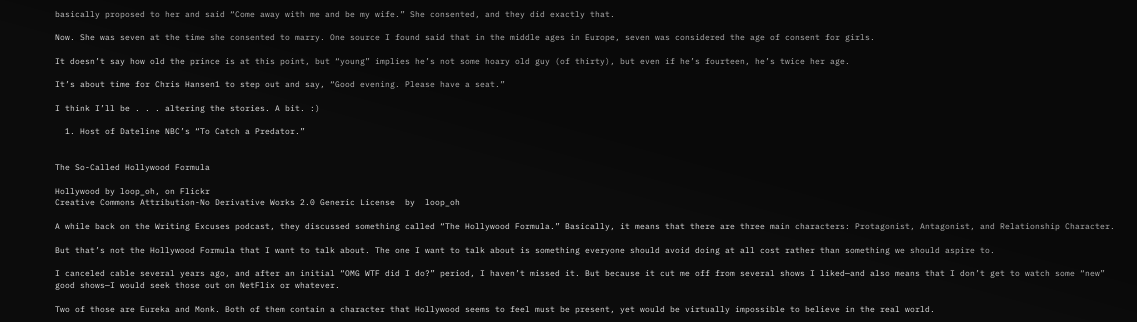basically proposed to her and said “Come away with me and be my wife.” She consented, and they did exactly that.

Now. She was seven at the time she consented to marry. One source I found said that in the middle ages in Europe, seven was considered the age of consent for girls.

It doesn’t say how old the prince is at this point, but “young” implies he’s not some hoary old guy (of thirty), but even if he’s fourteen, he’s twice her age.

It’s about time for Chris Hansen1 to step out and say, “Good evening. Please have a seat.”

I think I’ll be . . . altering the stories. A bit. :)

  1. Host of Dateline NBC’s “To Catch a Predator.”


The So-Called Hollywood Formula

Hollywood by loop_oh, on Flickr
Creative Commons Attribution-No Derivative Works 2.0 Generic License  by  loop_oh

A while back on the Writing Excuses podcast, they discussed something called “The Hollywood Formula.” Basically, it means that there are three main characters: Protagonist, Antagonist, and Relationship Character.

But that’s not the Hollywood Formula that I want to talk about. The one I want to talk about is something everyone should avoid doing at all cost rather than something we should aspire to.

I canceled cable several years ago, and after an initial “OMG WTF did I do?” period, I haven’t missed it. But because it cut me off from several shows I liked—and also means that I don’t get to watch some “new” good shows—I would seek those out on NetFlix or whatever.

Two of those are Eureka and Monk. Both of them contain a character that Hollywood seems to feel must be present, yet would be virtually impossible to believe in the real world.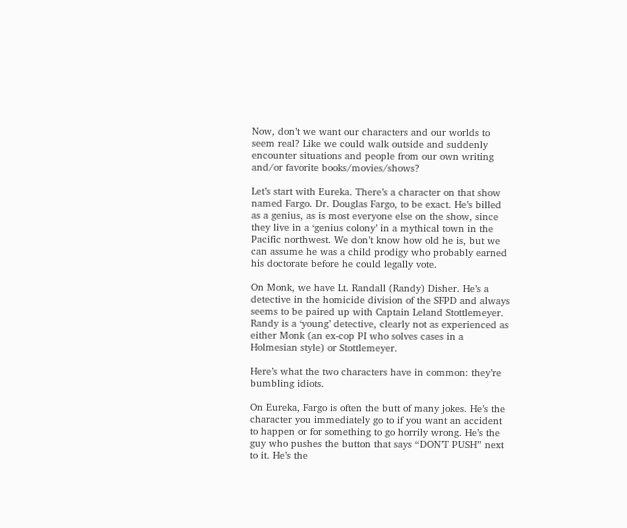Now, don’t we want our characters and our worlds to seem real? Like we could walk outside and suddenly encounter situations and people from our own writing and/or favorite books/movies/shows?

Let’s start with Eureka. There’s a character on that show named Fargo. Dr. Douglas Fargo, to be exact. He’s billed as a genius, as is most everyone else on the show, since they live in a ‘genius colony’ in a mythical town in the Pacific northwest. We don’t know how old he is, but we can assume he was a child prodigy who probably earned his doctorate before he could legally vote.

On Monk, we have Lt. Randall (Randy) Disher. He’s a detective in the homicide division of the SFPD and always seems to be paired up with Captain Leland Stottlemeyer. Randy is a ‘young’ detective, clearly not as experienced as either Monk (an ex-cop PI who solves cases in a Holmesian style) or Stottlemeyer.

Here’s what the two characters have in common: they’re bumbling idiots.

On Eureka, Fargo is often the butt of many jokes. He’s the character you immediately go to if you want an accident to happen or for something to go horrily wrong. He’s the guy who pushes the button that says “DON’T PUSH” next to it. He’s the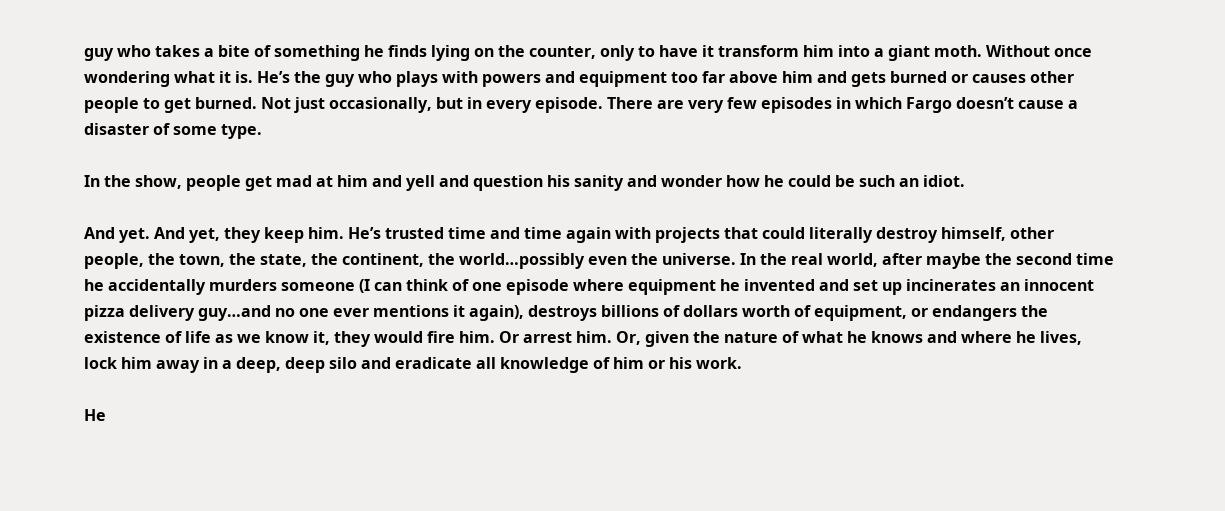guy who takes a bite of something he finds lying on the counter, only to have it transform him into a giant moth. Without once wondering what it is. He’s the guy who plays with powers and equipment too far above him and gets burned or causes other people to get burned. Not just occasionally, but in every episode. There are very few episodes in which Fargo doesn’t cause a disaster of some type.

In the show, people get mad at him and yell and question his sanity and wonder how he could be such an idiot.

And yet. And yet, they keep him. He’s trusted time and time again with projects that could literally destroy himself, other people, the town, the state, the continent, the world…possibly even the universe. In the real world, after maybe the second time he accidentally murders someone (I can think of one episode where equipment he invented and set up incinerates an innocent pizza delivery guy…and no one ever mentions it again), destroys billions of dollars worth of equipment, or endangers the existence of life as we know it, they would fire him. Or arrest him. Or, given the nature of what he knows and where he lives, lock him away in a deep, deep silo and eradicate all knowledge of him or his work.

He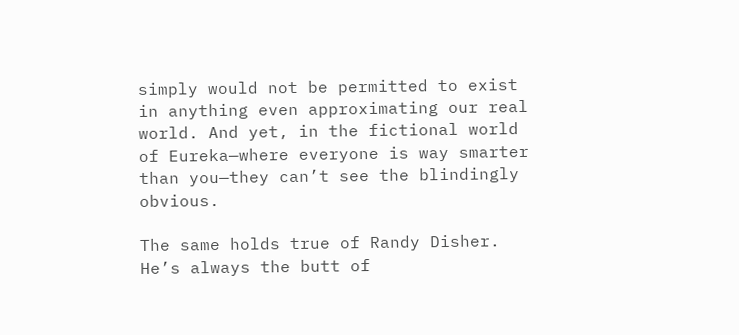simply would not be permitted to exist in anything even approximating our real world. And yet, in the fictional world of Eureka—where everyone is way smarter than you—they can’t see the blindingly obvious.

The same holds true of Randy Disher. He’s always the butt of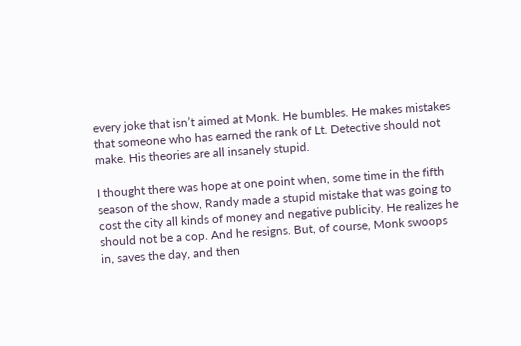every joke that isn’t aimed at Monk. He bumbles. He makes mistakes that someone who has earned the rank of Lt. Detective should not make. His theories are all insanely stupid.

I thought there was hope at one point when, some time in the fifth season of the show, Randy made a stupid mistake that was going to cost the city all kinds of money and negative publicity. He realizes he should not be a cop. And he resigns. But, of course, Monk swoops in, saves the day, and then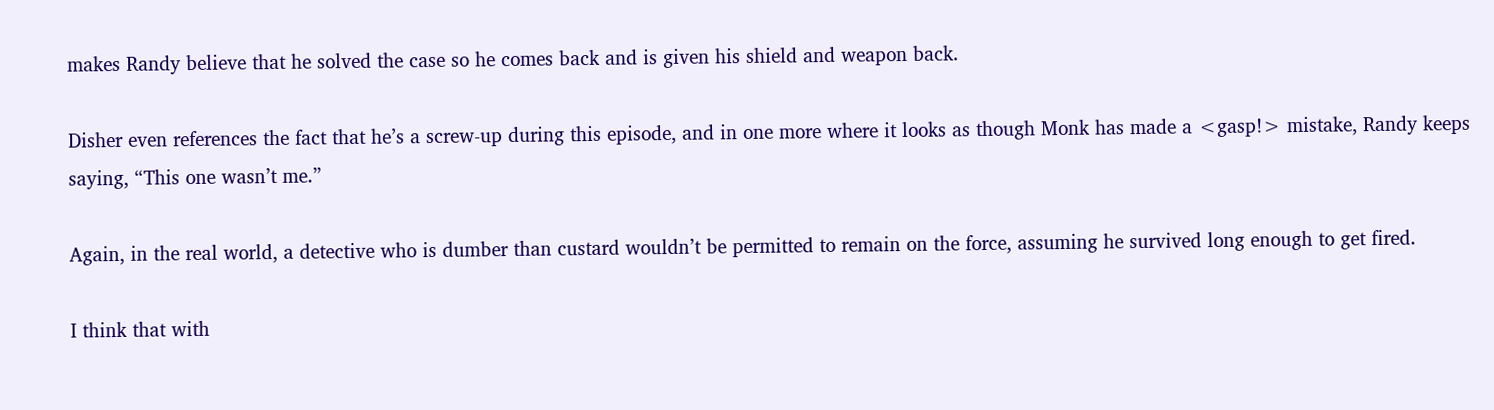makes Randy believe that he solved the case so he comes back and is given his shield and weapon back.

Disher even references the fact that he’s a screw-up during this episode, and in one more where it looks as though Monk has made a <gasp!> mistake, Randy keeps saying, “This one wasn’t me.”

Again, in the real world, a detective who is dumber than custard wouldn’t be permitted to remain on the force, assuming he survived long enough to get fired.

I think that with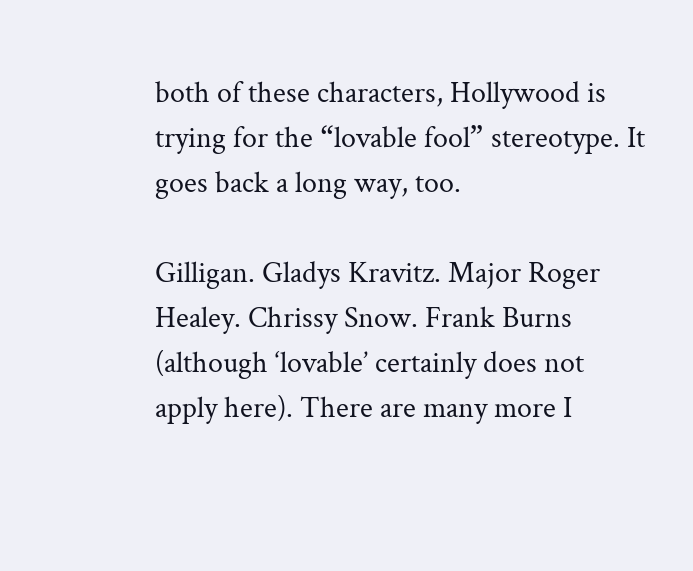both of these characters, Hollywood is trying for the “lovable fool” stereotype. It goes back a long way, too.

Gilligan. Gladys Kravitz. Major Roger Healey. Chrissy Snow. Frank Burns (although ‘lovable’ certainly does not apply here). There are many more I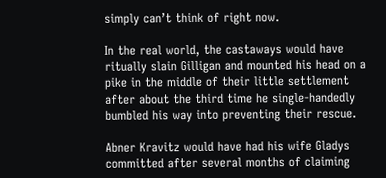simply can’t think of right now.

In the real world, the castaways would have ritually slain Gilligan and mounted his head on a pike in the middle of their little settlement after about the third time he single-handedly bumbled his way into preventing their rescue.

Abner Kravitz would have had his wife Gladys committed after several months of claiming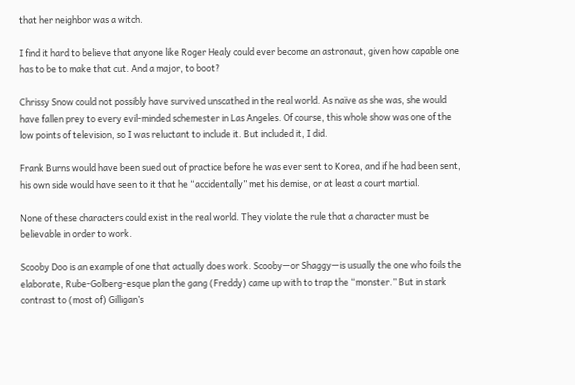that her neighbor was a witch.

I find it hard to believe that anyone like Roger Healy could ever become an astronaut, given how capable one has to be to make that cut. And a major, to boot?

Chrissy Snow could not possibly have survived unscathed in the real world. As naïve as she was, she would have fallen prey to every evil-minded schemester in Las Angeles. Of course, this whole show was one of the low points of television, so I was reluctant to include it. But included it, I did.

Frank Burns would have been sued out of practice before he was ever sent to Korea, and if he had been sent, his own side would have seen to it that he “accidentally” met his demise, or at least a court martial.

None of these characters could exist in the real world. They violate the rule that a character must be believable in order to work.

Scooby Doo is an example of one that actually does work. Scooby—or Shaggy—is usually the one who foils the elaborate, Rube-Golberg-esque plan the gang (Freddy) came up with to trap the “monster.” But in stark contrast to (most of) Gilligan’s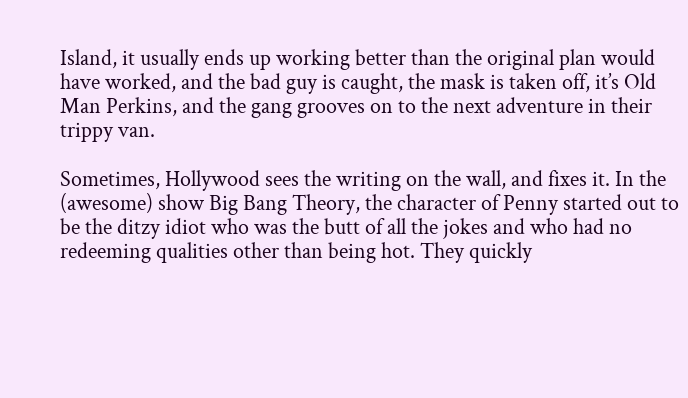Island, it usually ends up working better than the original plan would have worked, and the bad guy is caught, the mask is taken off, it’s Old Man Perkins, and the gang grooves on to the next adventure in their trippy van.

Sometimes, Hollywood sees the writing on the wall, and fixes it. In the (awesome) show Big Bang Theory, the character of Penny started out to be the ditzy idiot who was the butt of all the jokes and who had no redeeming qualities other than being hot. They quickly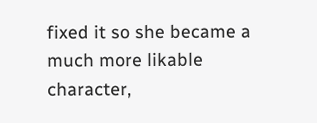fixed it so she became a much more likable character,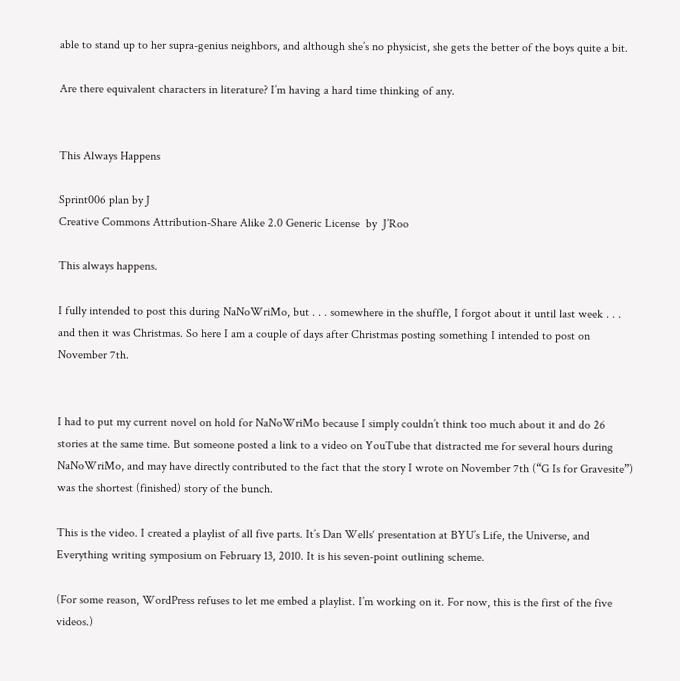able to stand up to her supra-genius neighbors, and although she’s no physicist, she gets the better of the boys quite a bit.

Are there equivalent characters in literature? I’m having a hard time thinking of any.


This Always Happens

Sprint006 plan by J
Creative Commons Attribution-Share Alike 2.0 Generic License  by  J’Roo

This always happens.

I fully intended to post this during NaNoWriMo, but . . . somewhere in the shuffle, I forgot about it until last week . . . and then it was Christmas. So here I am a couple of days after Christmas posting something I intended to post on November 7th.


I had to put my current novel on hold for NaNoWriMo because I simply couldn’t think too much about it and do 26 stories at the same time. But someone posted a link to a video on YouTube that distracted me for several hours during NaNoWriMo, and may have directly contributed to the fact that the story I wrote on November 7th (“G Is for Gravesite”) was the shortest (finished) story of the bunch.

This is the video. I created a playlist of all five parts. It’s Dan Wells‘ presentation at BYU’s Life, the Universe, and Everything writing symposium on February 13, 2010. It is his seven-point outlining scheme.

(For some reason, WordPress refuses to let me embed a playlist. I’m working on it. For now, this is the first of the five videos.)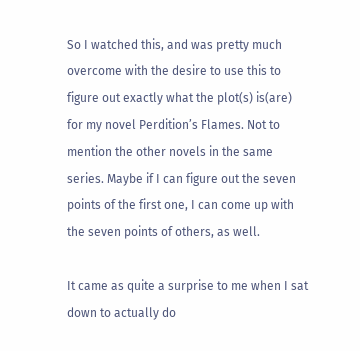So I watched this, and was pretty much overcome with the desire to use this to figure out exactly what the plot(s) is(are) for my novel Perdition’s Flames. Not to mention the other novels in the same series. Maybe if I can figure out the seven points of the first one, I can come up with the seven points of others, as well.

It came as quite a surprise to me when I sat down to actually do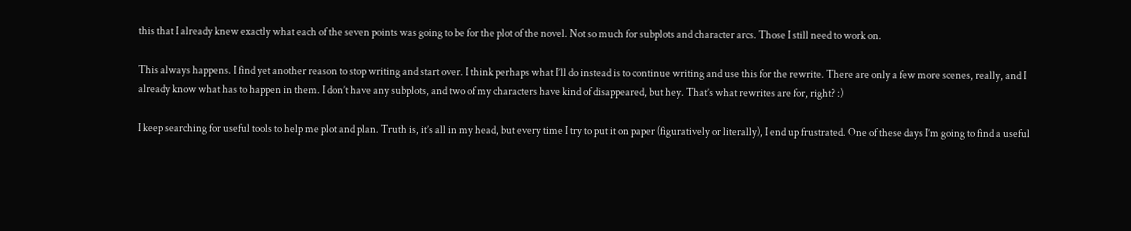this that I already knew exactly what each of the seven points was going to be for the plot of the novel. Not so much for subplots and character arcs. Those I still need to work on.

This always happens. I find yet another reason to stop writing and start over. I think perhaps what I’ll do instead is to continue writing and use this for the rewrite. There are only a few more scenes, really, and I already know what has to happen in them. I don’t have any subplots, and two of my characters have kind of disappeared, but hey. That’s what rewrites are for, right? :)

I keep searching for useful tools to help me plot and plan. Truth is, it’s all in my head, but every time I try to put it on paper (figuratively or literally), I end up frustrated. One of these days I’m going to find a useful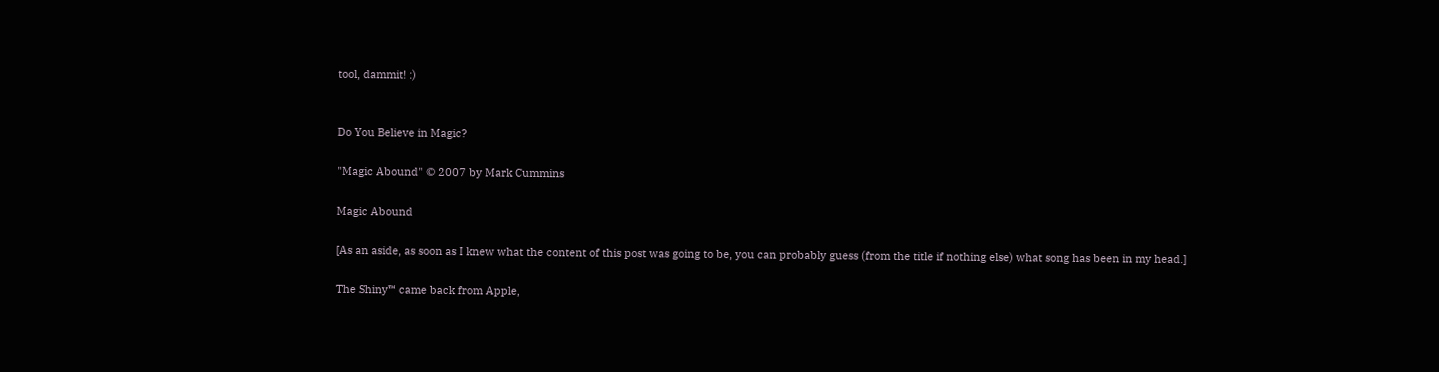tool, dammit! :)


Do You Believe in Magic?

"Magic Abound" © 2007 by Mark Cummins

Magic Abound

[As an aside, as soon as I knew what the content of this post was going to be, you can probably guess (from the title if nothing else) what song has been in my head.]

The Shiny™ came back from Apple,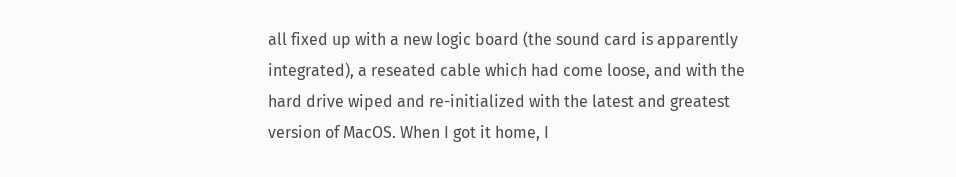all fixed up with a new logic board (the sound card is apparently integrated), a reseated cable which had come loose, and with the hard drive wiped and re-initialized with the latest and greatest version of MacOS. When I got it home, I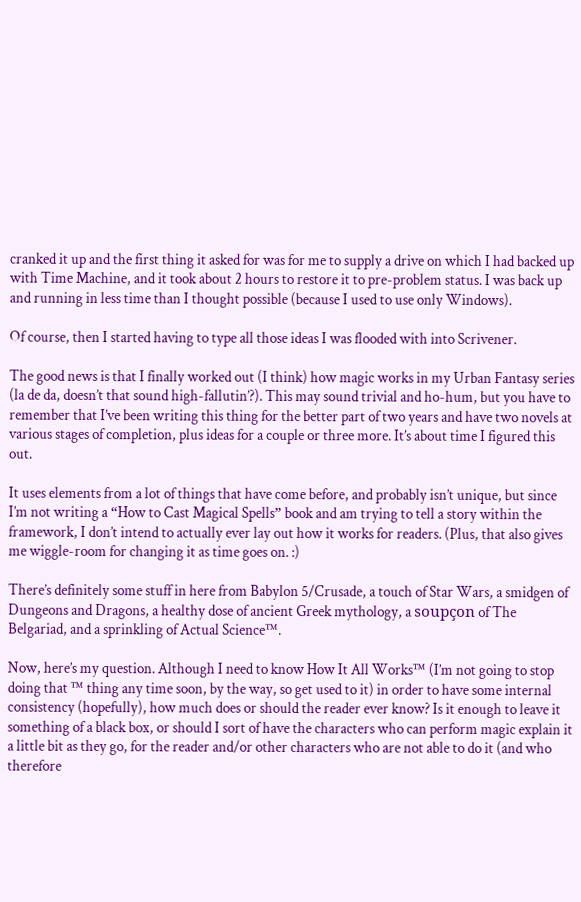cranked it up and the first thing it asked for was for me to supply a drive on which I had backed up with Time Machine, and it took about 2 hours to restore it to pre-problem status. I was back up and running in less time than I thought possible (because I used to use only Windows).

Of course, then I started having to type all those ideas I was flooded with into Scrivener.

The good news is that I finally worked out (I think) how magic works in my Urban Fantasy series (la de da, doesn’t that sound high-fallutin’?). This may sound trivial and ho-hum, but you have to remember that I’ve been writing this thing for the better part of two years and have two novels at various stages of completion, plus ideas for a couple or three more. It’s about time I figured this out.

It uses elements from a lot of things that have come before, and probably isn’t unique, but since I’m not writing a “How to Cast Magical Spells” book and am trying to tell a story within the framework, I don’t intend to actually ever lay out how it works for readers. (Plus, that also gives me wiggle-room for changing it as time goes on. :)

There’s definitely some stuff in here from Babylon 5/Crusade, a touch of Star Wars, a smidgen of Dungeons and Dragons, a healthy dose of ancient Greek mythology, a soupçon of The Belgariad, and a sprinkling of Actual Science™.

Now, here’s my question. Although I need to know How It All Works™ (I’m not going to stop doing that ™ thing any time soon, by the way, so get used to it) in order to have some internal consistency (hopefully), how much does or should the reader ever know? Is it enough to leave it something of a black box, or should I sort of have the characters who can perform magic explain it a little bit as they go, for the reader and/or other characters who are not able to do it (and who therefore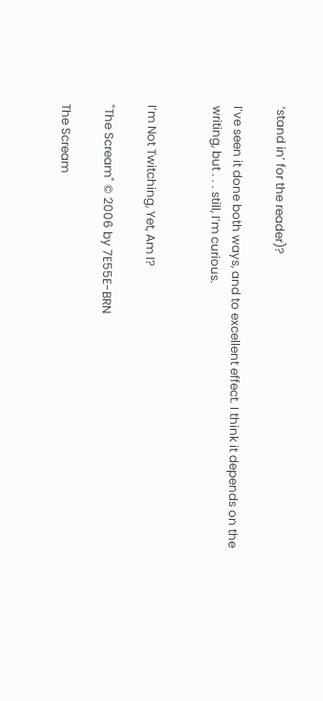‘stand in’ for the reader)?

I’ve seen it done both ways, and to excellent effect. I think it depends on the writing, but . . . still, I’m curious.


I’m Not Twitching, Yet, Am I?

"The Scream" © 2006 by 7E55E-BRN

The Scream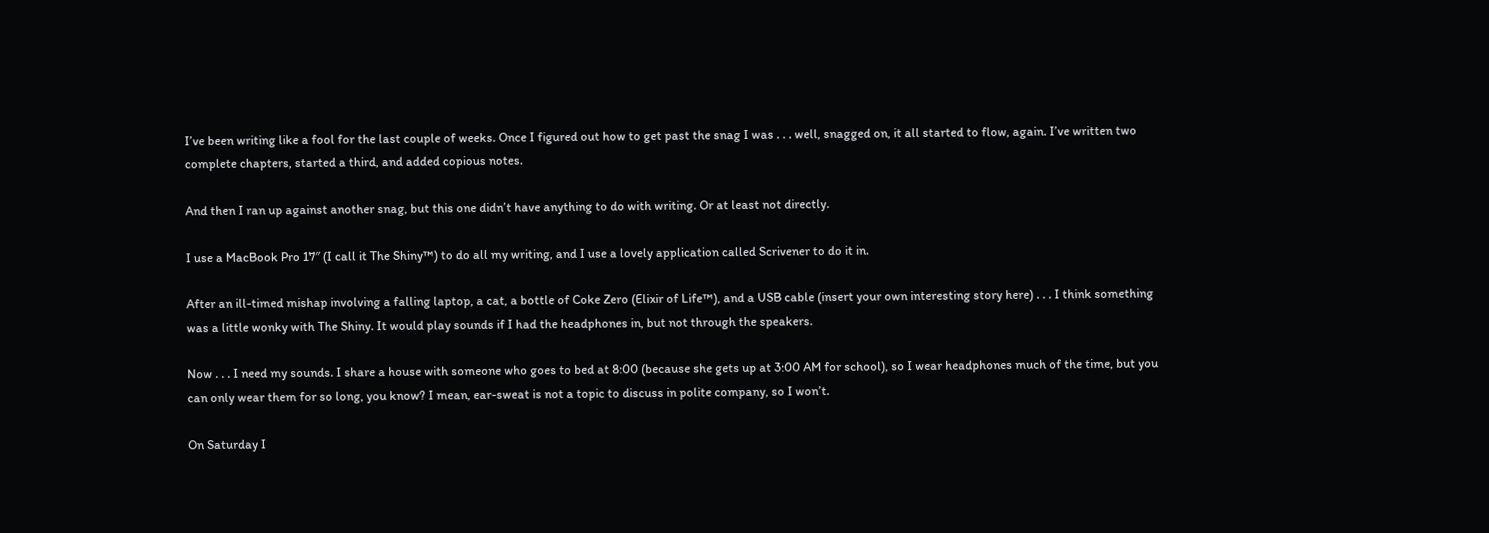I’ve been writing like a fool for the last couple of weeks. Once I figured out how to get past the snag I was . . . well, snagged on, it all started to flow, again. I’ve written two complete chapters, started a third, and added copious notes.

And then I ran up against another snag, but this one didn’t have anything to do with writing. Or at least not directly.

I use a MacBook Pro 17″ (I call it The Shiny™) to do all my writing, and I use a lovely application called Scrivener to do it in.

After an ill-timed mishap involving a falling laptop, a cat, a bottle of Coke Zero (Elixir of Life™), and a USB cable (insert your own interesting story here) . . . I think something was a little wonky with The Shiny. It would play sounds if I had the headphones in, but not through the speakers.

Now . . . I need my sounds. I share a house with someone who goes to bed at 8:00 (because she gets up at 3:00 AM for school), so I wear headphones much of the time, but you can only wear them for so long, you know? I mean, ear-sweat is not a topic to discuss in polite company, so I won’t.

On Saturday I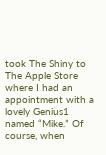took The Shiny to The Apple Store where I had an appointment with a lovely Genius1 named “Mike.” Of course, when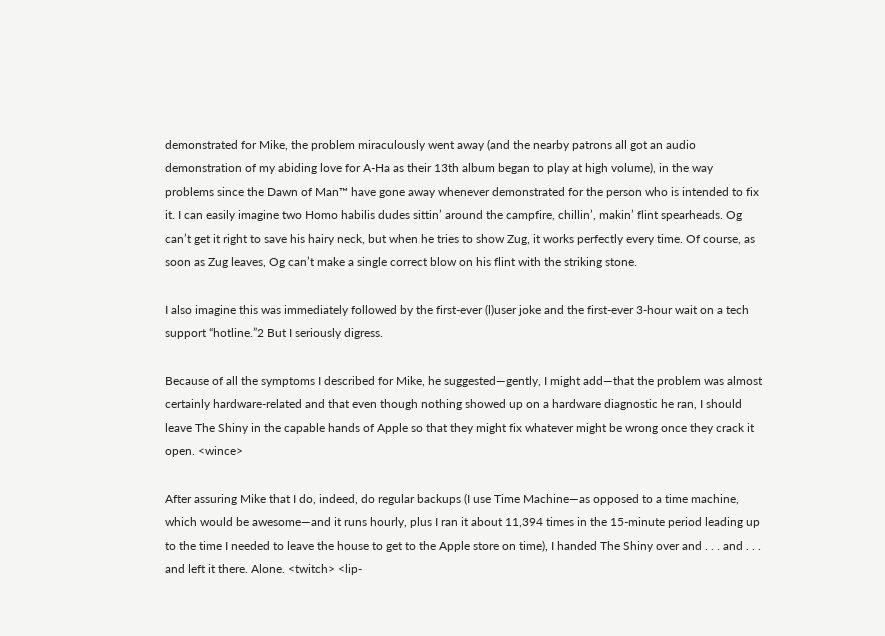demonstrated for Mike, the problem miraculously went away (and the nearby patrons all got an audio demonstration of my abiding love for A-Ha as their 13th album began to play at high volume), in the way problems since the Dawn of Man™ have gone away whenever demonstrated for the person who is intended to fix it. I can easily imagine two Homo habilis dudes sittin’ around the campfire, chillin’, makin’ flint spearheads. Og can’t get it right to save his hairy neck, but when he tries to show Zug, it works perfectly every time. Of course, as soon as Zug leaves, Og can’t make a single correct blow on his flint with the striking stone.

I also imagine this was immediately followed by the first-ever (l)user joke and the first-ever 3-hour wait on a tech support “hotline.”2 But I seriously digress.

Because of all the symptoms I described for Mike, he suggested—gently, I might add—that the problem was almost certainly hardware-related and that even though nothing showed up on a hardware diagnostic he ran, I should leave The Shiny in the capable hands of Apple so that they might fix whatever might be wrong once they crack it open. <wince>

After assuring Mike that I do, indeed, do regular backups (I use Time Machine—as opposed to a time machine, which would be awesome—and it runs hourly, plus I ran it about 11,394 times in the 15-minute period leading up to the time I needed to leave the house to get to the Apple store on time), I handed The Shiny over and . . . and . . . and left it there. Alone. <twitch> <lip-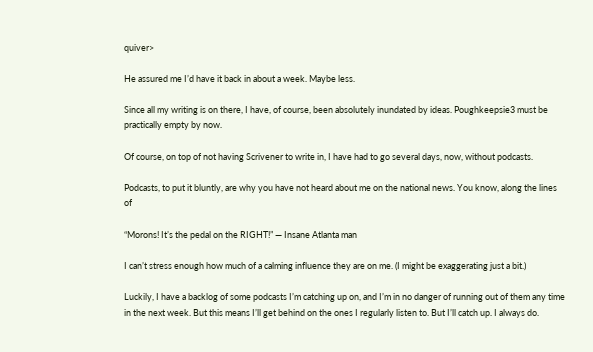quiver>

He assured me I’d have it back in about a week. Maybe less.

Since all my writing is on there, I have, of course, been absolutely inundated by ideas. Poughkeepsie3 must be practically empty by now.

Of course, on top of not having Scrivener to write in, I have had to go several days, now, without podcasts.

Podcasts, to put it bluntly, are why you have not heard about me on the national news. You know, along the lines of

“Morons! It’s the pedal on the RIGHT!” — Insane Atlanta man

I can’t stress enough how much of a calming influence they are on me. (I might be exaggerating just a bit.)

Luckily, I have a backlog of some podcasts I’m catching up on, and I’m in no danger of running out of them any time in the next week. But this means I’ll get behind on the ones I regularly listen to. But I’ll catch up. I always do.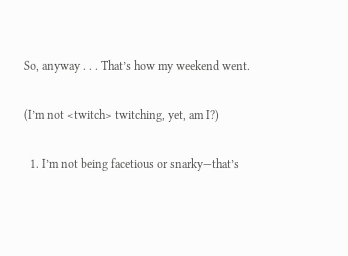So, anyway . . . That’s how my weekend went.

(I’m not <twitch> twitching, yet, am I?)

  1. I’m not being facetious or snarky—that’s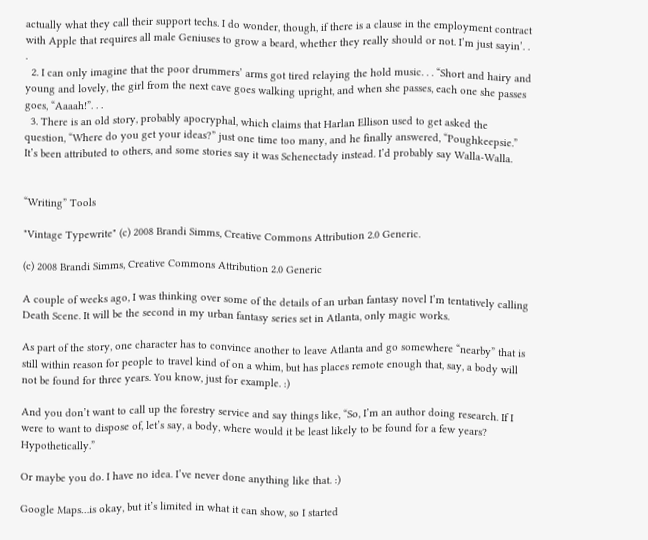actually what they call their support techs. I do wonder, though, if there is a clause in the employment contract with Apple that requires all male Geniuses to grow a beard, whether they really should or not. I’m just sayin’. . .
  2. I can only imagine that the poor drummers’ arms got tired relaying the hold music. . . “Short and hairy and young and lovely, the girl from the next cave goes walking upright, and when she passes, each one she passes goes, “Aaaah!”. . .
  3. There is an old story, probably apocryphal, which claims that Harlan Ellison used to get asked the question, “Where do you get your ideas?” just one time too many, and he finally answered, “Poughkeepsie.” It’s been attributed to others, and some stories say it was Schenectady instead. I’d probably say Walla-Walla.


“Writing” Tools

"Vintage Typewrite" (c) 2008 Brandi Simms, Creative Commons Attribution 2.0 Generic.

(c) 2008 Brandi Simms, Creative Commons Attribution 2.0 Generic

A couple of weeks ago, I was thinking over some of the details of an urban fantasy novel I’m tentatively calling Death Scene. It will be the second in my urban fantasy series set in Atlanta, only magic works.

As part of the story, one character has to convince another to leave Atlanta and go somewhere “nearby” that is still within reason for people to travel kind of on a whim, but has places remote enough that, say, a body will not be found for three years. You know, just for example. :)

And you don’t want to call up the forestry service and say things like, “So, I’m an author doing research. If I were to want to dispose of, let’s say, a body, where would it be least likely to be found for a few years? Hypothetically.”

Or maybe you do. I have no idea. I’ve never done anything like that. :)

Google Maps…is okay, but it’s limited in what it can show, so I started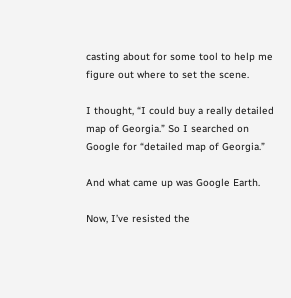casting about for some tool to help me figure out where to set the scene.

I thought, “I could buy a really detailed map of Georgia.” So I searched on Google for “detailed map of Georgia.”

And what came up was Google Earth.

Now, I’ve resisted the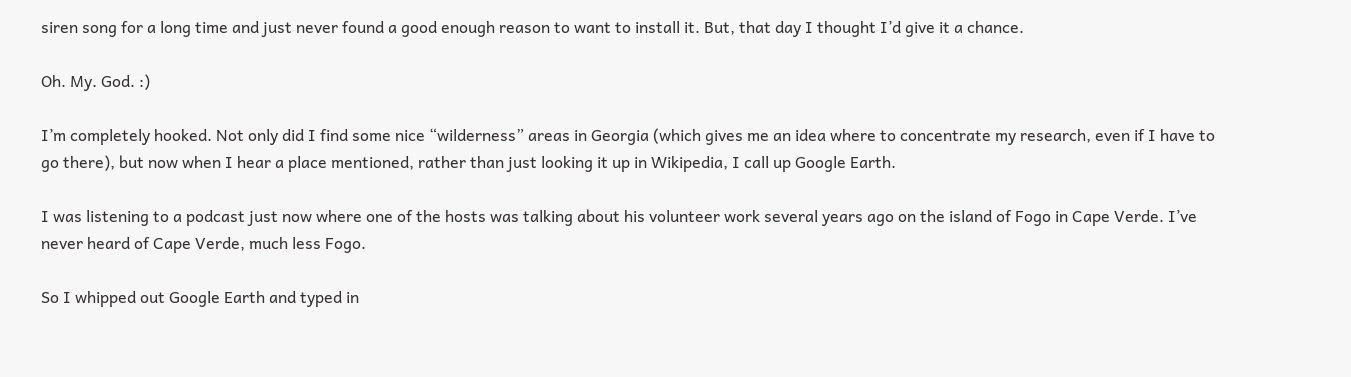siren song for a long time and just never found a good enough reason to want to install it. But, that day I thought I’d give it a chance.

Oh. My. God. :)

I’m completely hooked. Not only did I find some nice “wilderness” areas in Georgia (which gives me an idea where to concentrate my research, even if I have to go there), but now when I hear a place mentioned, rather than just looking it up in Wikipedia, I call up Google Earth.

I was listening to a podcast just now where one of the hosts was talking about his volunteer work several years ago on the island of Fogo in Cape Verde. I’ve never heard of Cape Verde, much less Fogo.

So I whipped out Google Earth and typed in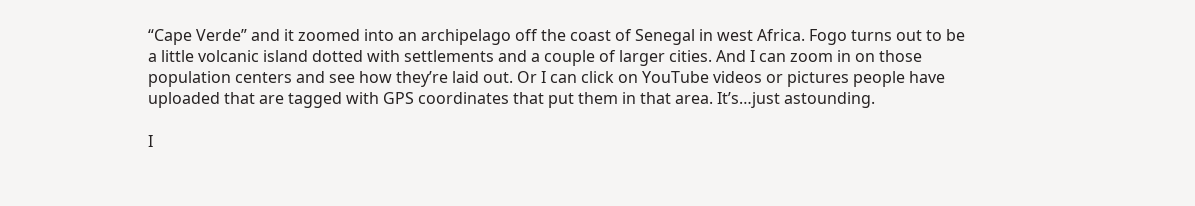“Cape Verde” and it zoomed into an archipelago off the coast of Senegal in west Africa. Fogo turns out to be a little volcanic island dotted with settlements and a couple of larger cities. And I can zoom in on those population centers and see how they’re laid out. Or I can click on YouTube videos or pictures people have uploaded that are tagged with GPS coordinates that put them in that area. It’s…just astounding.

I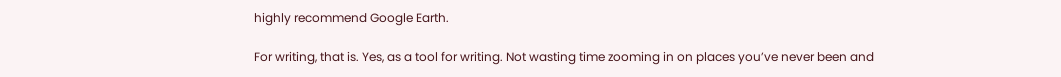highly recommend Google Earth.

For writing, that is. Yes, as a tool for writing. Not wasting time zooming in on places you’ve never been and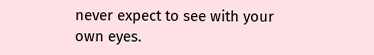never expect to see with your own eyes.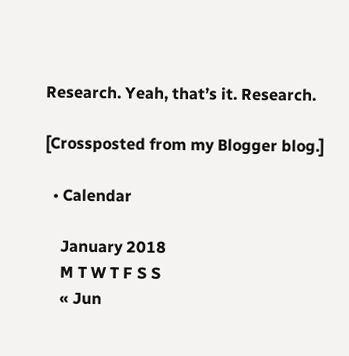Research. Yeah, that’s it. Research.

[Crossposted from my Blogger blog.]

  • Calendar

    January 2018
    M T W T F S S
    « Jun